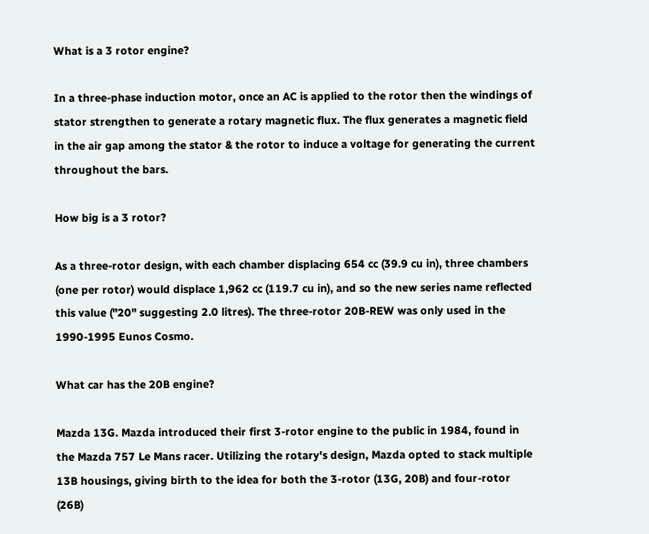What is a 3 rotor engine?

In a three-phase induction motor, once an AC is applied to the rotor then the windings of stator strengthen to generate a rotary magnetic flux. The flux generates a magnetic field in the air gap among the stator & the rotor to induce a voltage for generating the current throughout the bars.

How big is a 3 rotor?

As a three-rotor design, with each chamber displacing 654 cc (39.9 cu in), three chambers (one per rotor) would displace 1,962 cc (119.7 cu in), and so the new series name reflected this value ("20" suggesting 2.0 litres). The three-rotor 20B-REW was only used in the 1990-1995 Eunos Cosmo.

What car has the 20B engine?

Mazda 13G. Mazda introduced their first 3-rotor engine to the public in 1984, found in the Mazda 757 Le Mans racer. Utilizing the rotary's design, Mazda opted to stack multiple 13B housings, giving birth to the idea for both the 3-rotor (13G, 20B) and four-rotor (26B)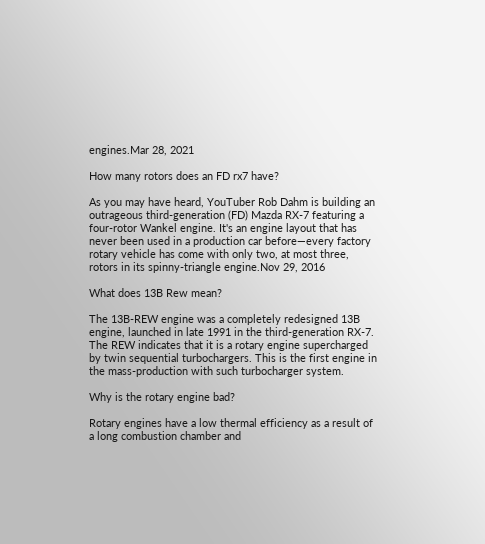engines.Mar 28, 2021

How many rotors does an FD rx7 have?

As you may have heard, YouTuber Rob Dahm is building an outrageous third-generation (FD) Mazda RX-7 featuring a four-rotor Wankel engine. It's an engine layout that has never been used in a production car before—every factory rotary vehicle has come with only two, at most three, rotors in its spinny-triangle engine.Nov 29, 2016

What does 13B Rew mean?

The 13B-REW engine was a completely redesigned 13B engine, launched in late 1991 in the third-generation RX-7. The REW indicates that it is a rotary engine supercharged by twin sequential turbochargers. This is the first engine in the mass-production with such turbocharger system.

Why is the rotary engine bad?

Rotary engines have a low thermal efficiency as a result of a long combustion chamber and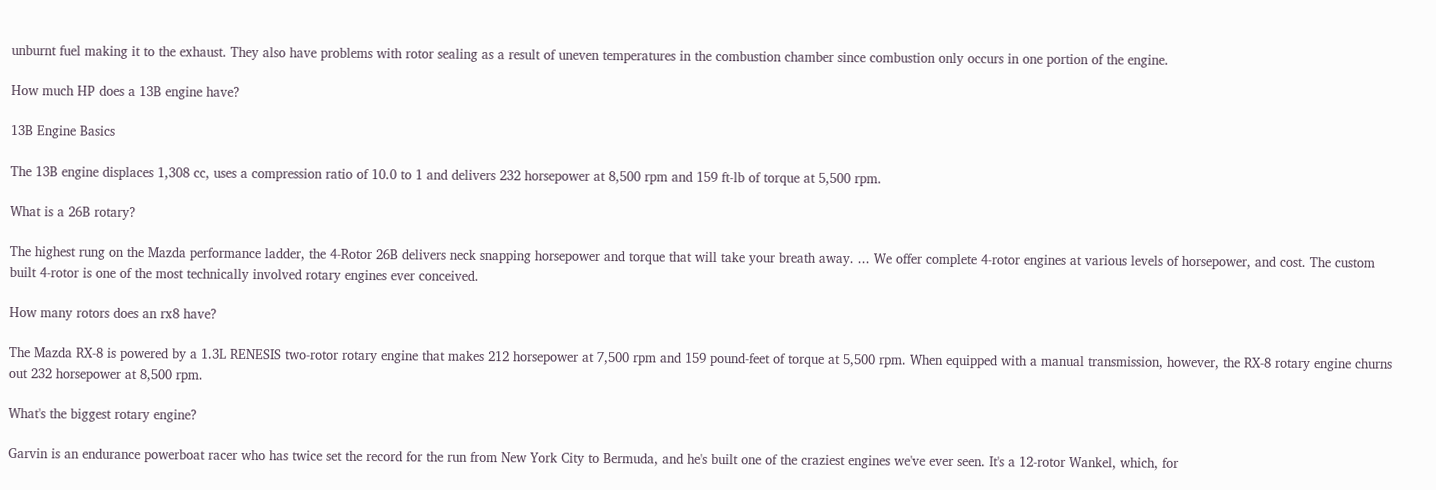unburnt fuel making it to the exhaust. They also have problems with rotor sealing as a result of uneven temperatures in the combustion chamber since combustion only occurs in one portion of the engine.

How much HP does a 13B engine have?

13B Engine Basics

The 13B engine displaces 1,308 cc, uses a compression ratio of 10.0 to 1 and delivers 232 horsepower at 8,500 rpm and 159 ft-lb of torque at 5,500 rpm.

What is a 26B rotary?

The highest rung on the Mazda performance ladder, the 4-Rotor 26B delivers neck snapping horsepower and torque that will take your breath away. ... We offer complete 4-rotor engines at various levels of horsepower, and cost. The custom built 4-rotor is one of the most technically involved rotary engines ever conceived.

How many rotors does an rx8 have?

The Mazda RX-8 is powered by a 1.3L RENESIS two-rotor rotary engine that makes 212 horsepower at 7,500 rpm and 159 pound-feet of torque at 5,500 rpm. When equipped with a manual transmission, however, the RX-8 rotary engine churns out 232 horsepower at 8,500 rpm.

What's the biggest rotary engine?

Garvin is an endurance powerboat racer who has twice set the record for the run from New York City to Bermuda, and he's built one of the craziest engines we've ever seen. It's a 12-rotor Wankel, which, for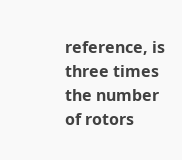reference, is three times the number of rotors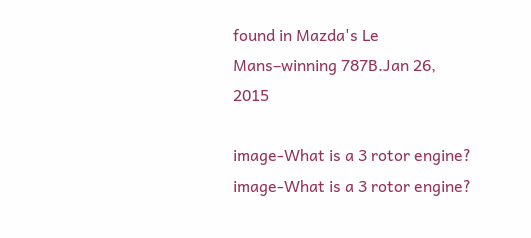found in Mazda's Le Mans–winning 787B.Jan 26, 2015

image-What is a 3 rotor engine?
image-What is a 3 rotor engine?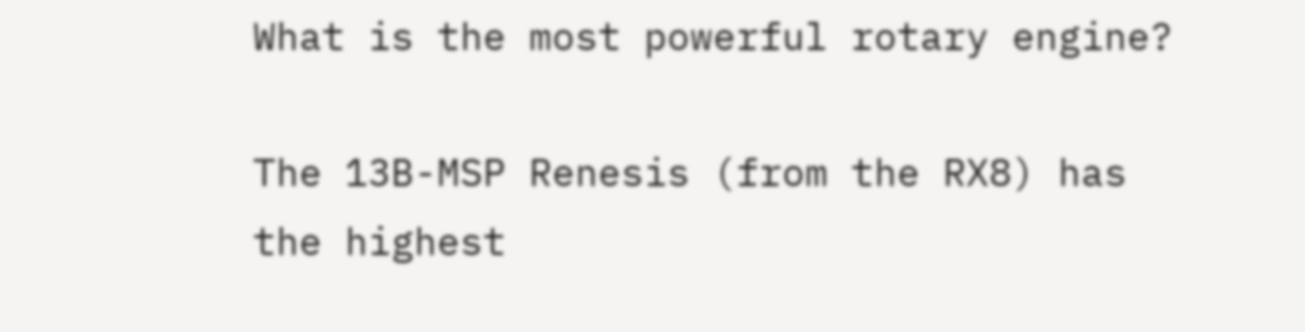What is the most powerful rotary engine?

The 13B-MSP Renesis (from the RX8) has the highest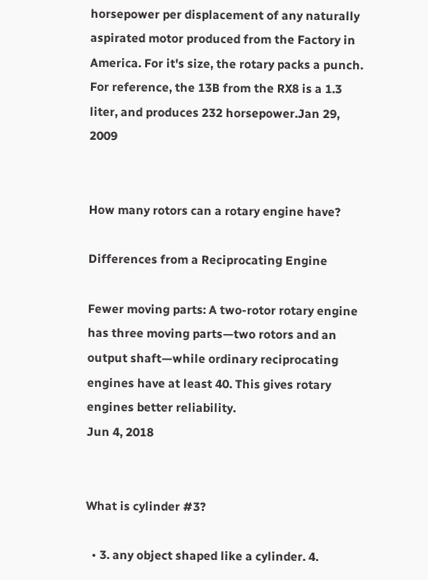horsepower per displacement of any naturally aspirated motor produced from the Factory in America. For it's size, the rotary packs a punch. For reference, the 13B from the RX8 is a 1.3 liter, and produces 232 horsepower.Jan 29, 2009


How many rotors can a rotary engine have?

Differences from a Reciprocating Engine

Fewer moving parts: A two-rotor rotary engine has three moving parts—two rotors and an output shaft—while ordinary reciprocating engines have at least 40. This gives rotary engines better reliability.
Jun 4, 2018


What is cylinder #3?

  • 3. any object shaped like a cylinder. 4.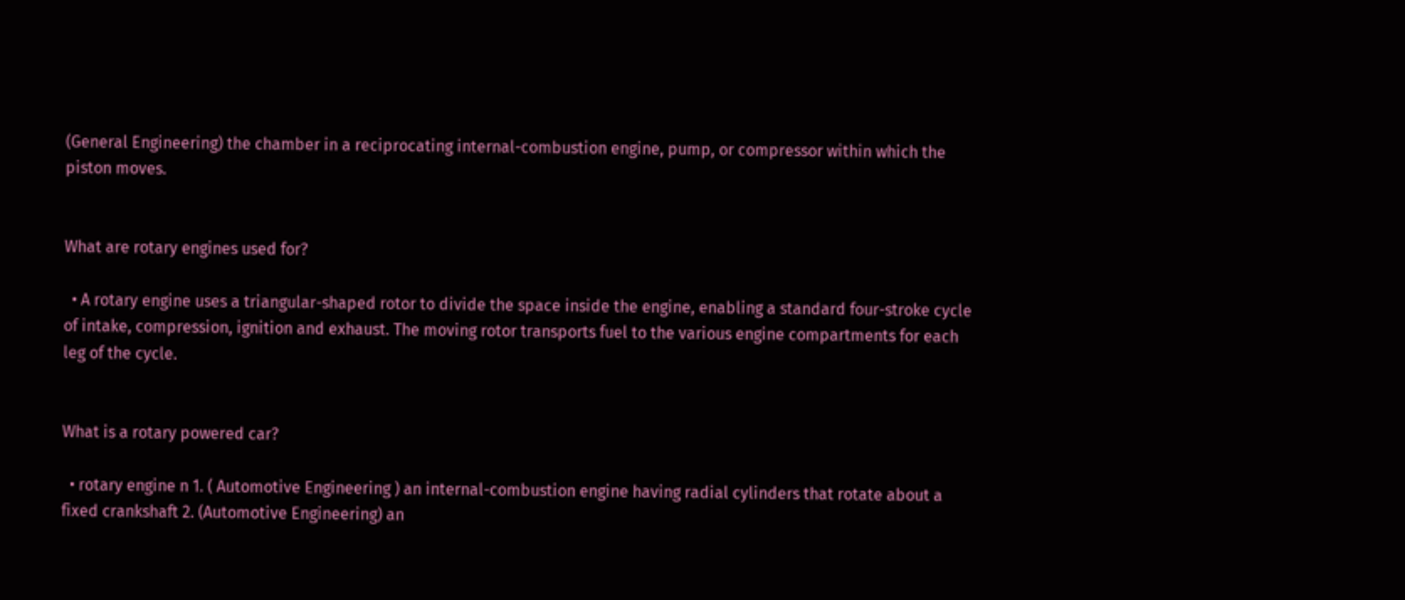(General Engineering) the chamber in a reciprocating internal-combustion engine, pump, or compressor within which the piston moves.


What are rotary engines used for?

  • A rotary engine uses a triangular-shaped rotor to divide the space inside the engine, enabling a standard four-stroke cycle of intake, compression, ignition and exhaust. The moving rotor transports fuel to the various engine compartments for each leg of the cycle.


What is a rotary powered car?

  • rotary engine n 1. ( Automotive Engineering ) an internal-combustion engine having radial cylinders that rotate about a fixed crankshaft 2. (Automotive Engineering) an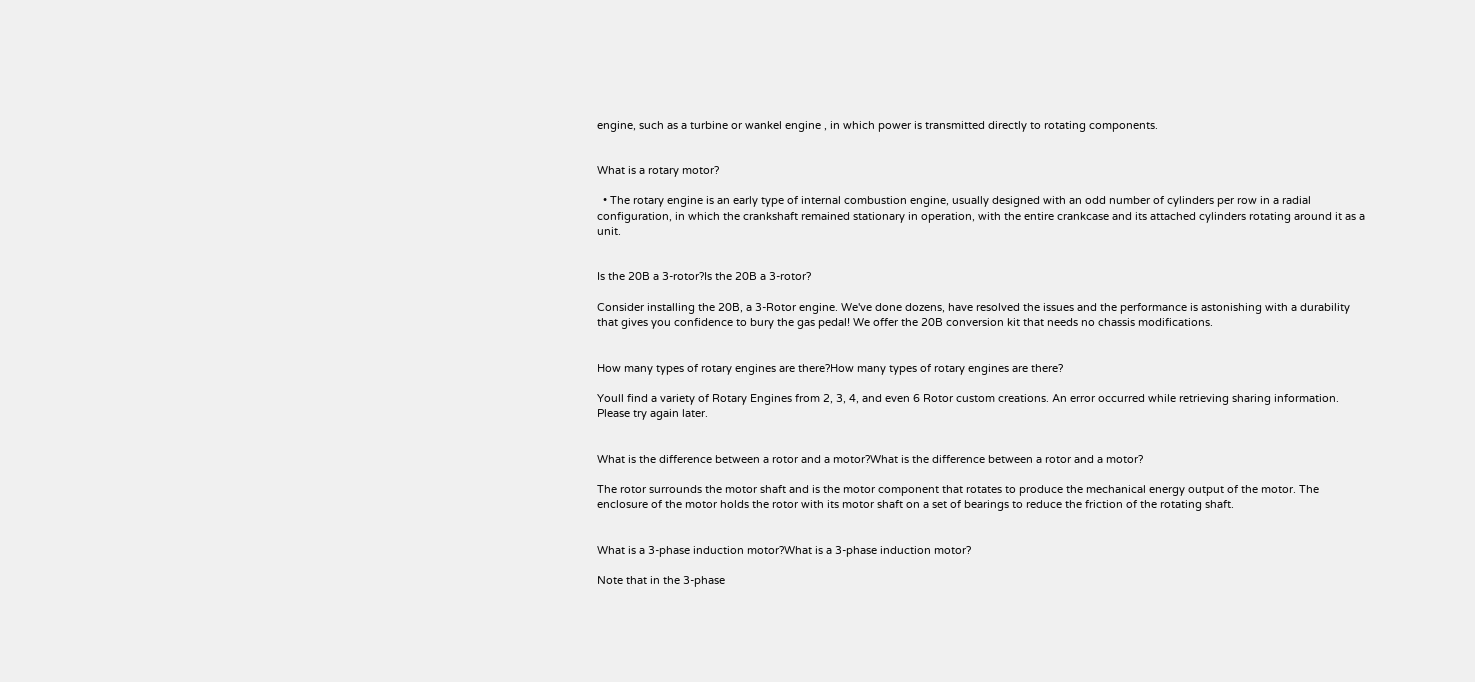engine, such as a turbine or wankel engine , in which power is transmitted directly to rotating components.


What is a rotary motor?

  • The rotary engine is an early type of internal combustion engine, usually designed with an odd number of cylinders per row in a radial configuration, in which the crankshaft remained stationary in operation, with the entire crankcase and its attached cylinders rotating around it as a unit.


Is the 20B a 3-rotor?Is the 20B a 3-rotor?

Consider installing the 20B, a 3-Rotor engine. We've done dozens, have resolved the issues and the performance is astonishing with a durability that gives you confidence to bury the gas pedal! We offer the 20B conversion kit that needs no chassis modifications.


How many types of rotary engines are there?How many types of rotary engines are there?

Youll find a variety of Rotary Engines from 2, 3, 4, and even 6 Rotor custom creations. An error occurred while retrieving sharing information. Please try again later.


What is the difference between a rotor and a motor?What is the difference between a rotor and a motor?

The rotor surrounds the motor shaft and is the motor component that rotates to produce the mechanical energy output of the motor. The enclosure of the motor holds the rotor with its motor shaft on a set of bearings to reduce the friction of the rotating shaft.


What is a 3-phase induction motor?What is a 3-phase induction motor?

Note that in the 3-phase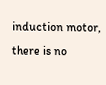induction motor, there is no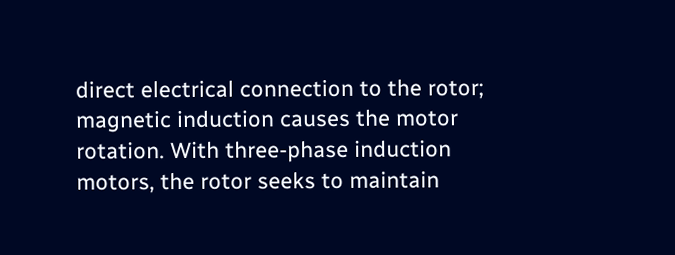direct electrical connection to the rotor; magnetic induction causes the motor rotation. With three-phase induction motors, the rotor seeks to maintain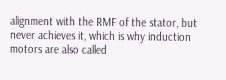alignment with the RMF of the stator, but never achieves it, which is why induction motors are also called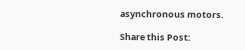asynchronous motors.

Share this Post: